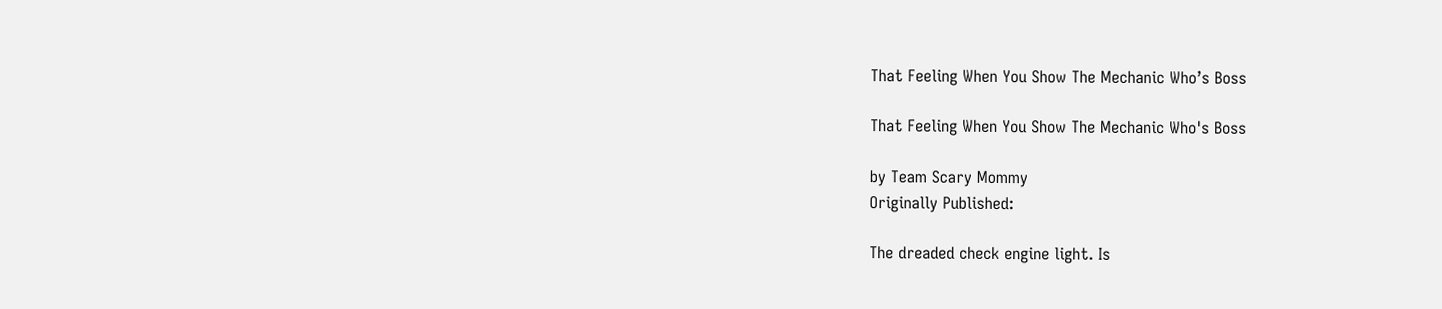That Feeling When You Show The Mechanic Who’s Boss

That Feeling When You Show The Mechanic Who's Boss

by Team Scary Mommy
Originally Published:

The dreaded check engine light. Is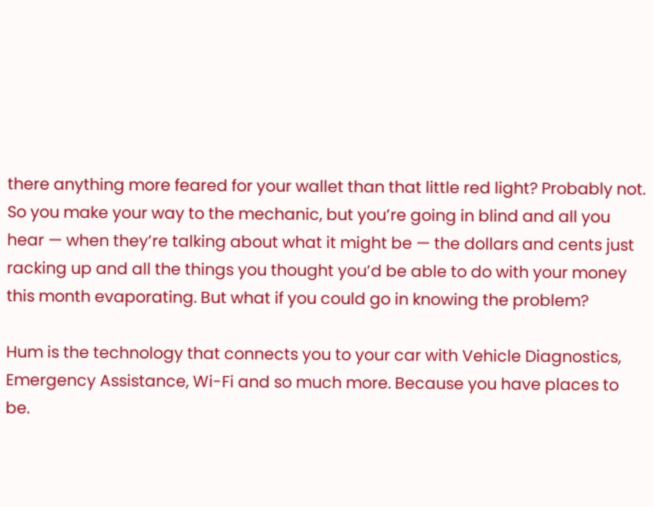there anything more feared for your wallet than that little red light? Probably not. So you make your way to the mechanic, but you’re going in blind and all you hear — when they’re talking about what it might be — the dollars and cents just racking up and all the things you thought you’d be able to do with your money this month evaporating. But what if you could go in knowing the problem?

Hum is the technology that connects you to your car with Vehicle Diagnostics, Emergency Assistance, Wi-Fi and so much more. Because you have places to be.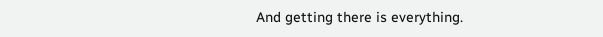And getting there is everything.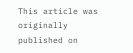This article was originally published on